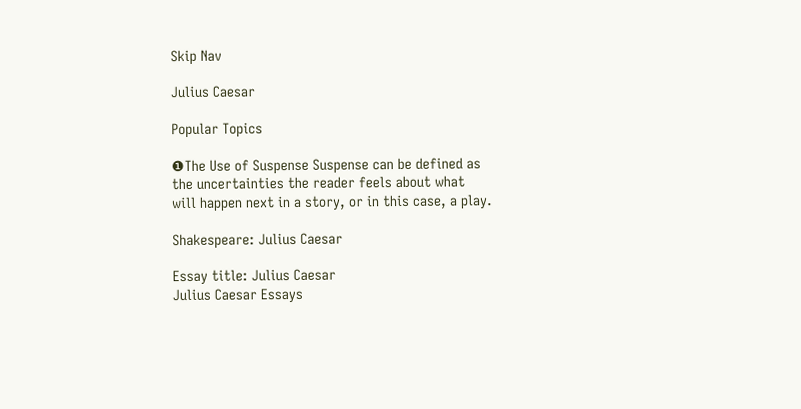Skip Nav

Julius Caesar

Popular Topics

❶The Use of Suspense Suspense can be defined as the uncertainties the reader feels about what will happen next in a story, or in this case, a play.

Shakespeare: Julius Caesar

Essay title: Julius Caesar
Julius Caesar Essays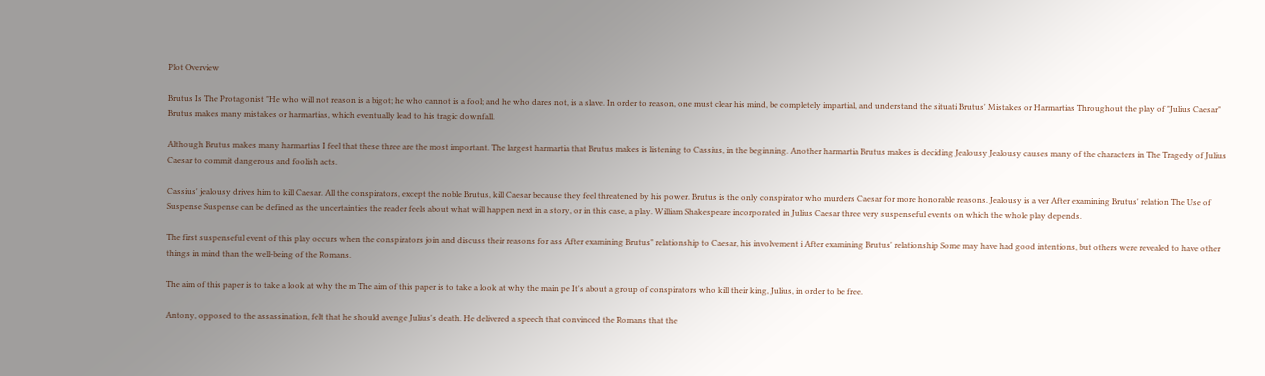Plot Overview

Brutus Is The Protagonist "He who will not reason is a bigot; he who cannot is a fool; and he who dares not, is a slave. In order to reason, one must clear his mind, be completely impartial, and understand the situati Brutus' Mistakes or Harmartias Throughout the play of "Julius Caesar" Brutus makes many mistakes or harmartias, which eventually lead to his tragic downfall.

Although Brutus makes many harmartias I feel that these three are the most important. The largest harmartia that Brutus makes is listening to Cassius, in the beginning. Another harmartia Brutus makes is deciding Jealousy Jealousy causes many of the characters in The Tragedy of Julius Caesar to commit dangerous and foolish acts.

Cassius' jealousy drives him to kill Caesar. All the conspirators, except the noble Brutus, kill Caesar because they feel threatened by his power. Brutus is the only conspirator who murders Caesar for more honorable reasons. Jealousy is a ver After examining Brutus' relation The Use of Suspense Suspense can be defined as the uncertainties the reader feels about what will happen next in a story, or in this case, a play. William Shakespeare incorporated in Julius Caesar three very suspenseful events on which the whole play depends.

The first suspenseful event of this play occurs when the conspirators join and discuss their reasons for ass After examining Brutus" relationship to Caesar, his involvement i After examining Brutus' relationship Some may have had good intentions, but others were revealed to have other things in mind than the well-being of the Romans.

The aim of this paper is to take a look at why the m The aim of this paper is to take a look at why the main pe It's about a group of conspirators who kill their king, Julius, in order to be free.

Antony, opposed to the assassination, felt that he should avenge Julius's death. He delivered a speech that convinced the Romans that the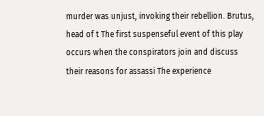murder was unjust, invoking their rebellion. Brutus, head of t The first suspenseful event of this play occurs when the conspirators join and discuss their reasons for assassi The experience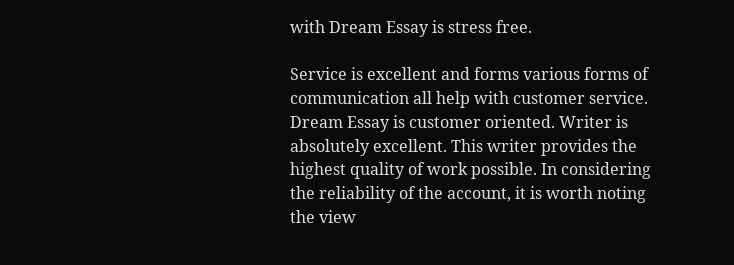with Dream Essay is stress free.

Service is excellent and forms various forms of communication all help with customer service. Dream Essay is customer oriented. Writer is absolutely excellent. This writer provides the highest quality of work possible. In considering the reliability of the account, it is worth noting the view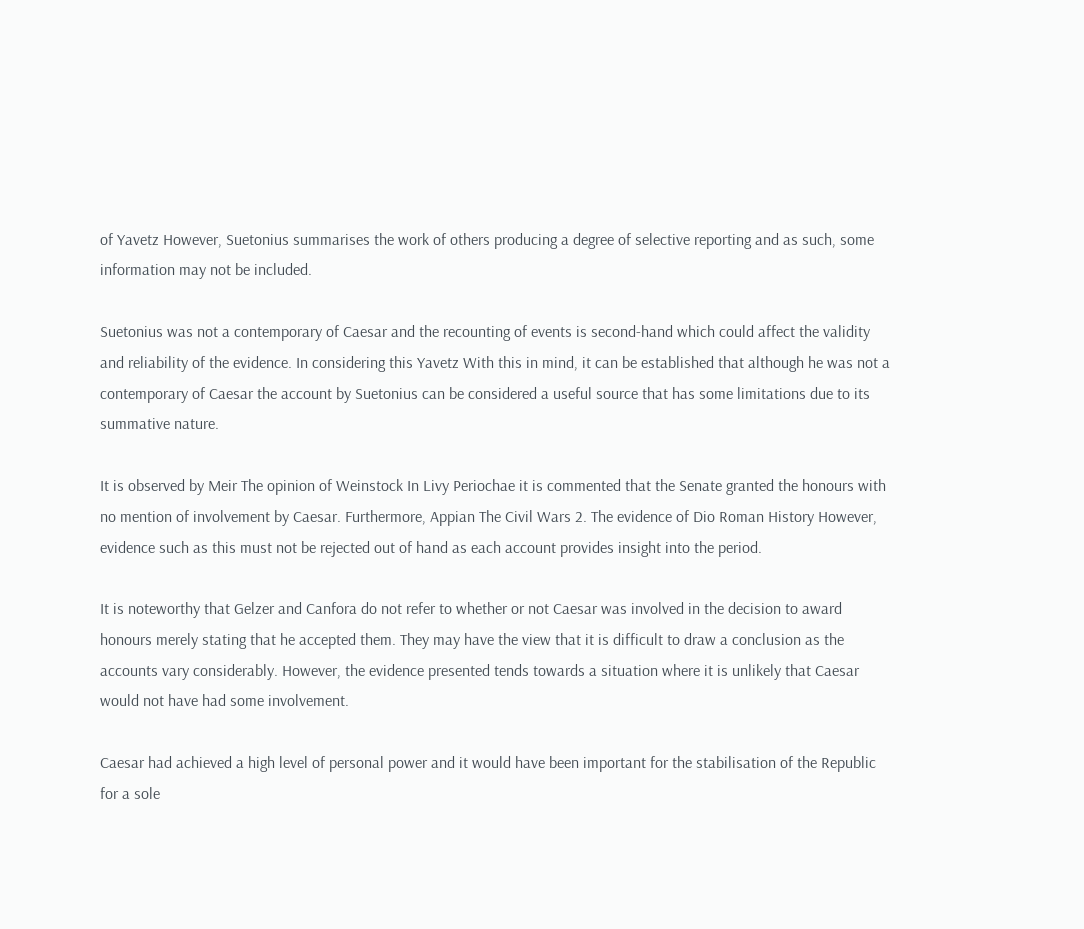of Yavetz However, Suetonius summarises the work of others producing a degree of selective reporting and as such, some information may not be included.

Suetonius was not a contemporary of Caesar and the recounting of events is second-hand which could affect the validity and reliability of the evidence. In considering this Yavetz With this in mind, it can be established that although he was not a contemporary of Caesar the account by Suetonius can be considered a useful source that has some limitations due to its summative nature.

It is observed by Meir The opinion of Weinstock In Livy Periochae it is commented that the Senate granted the honours with no mention of involvement by Caesar. Furthermore, Appian The Civil Wars 2. The evidence of Dio Roman History However, evidence such as this must not be rejected out of hand as each account provides insight into the period.

It is noteworthy that Gelzer and Canfora do not refer to whether or not Caesar was involved in the decision to award honours merely stating that he accepted them. They may have the view that it is difficult to draw a conclusion as the accounts vary considerably. However, the evidence presented tends towards a situation where it is unlikely that Caesar would not have had some involvement.

Caesar had achieved a high level of personal power and it would have been important for the stabilisation of the Republic for a sole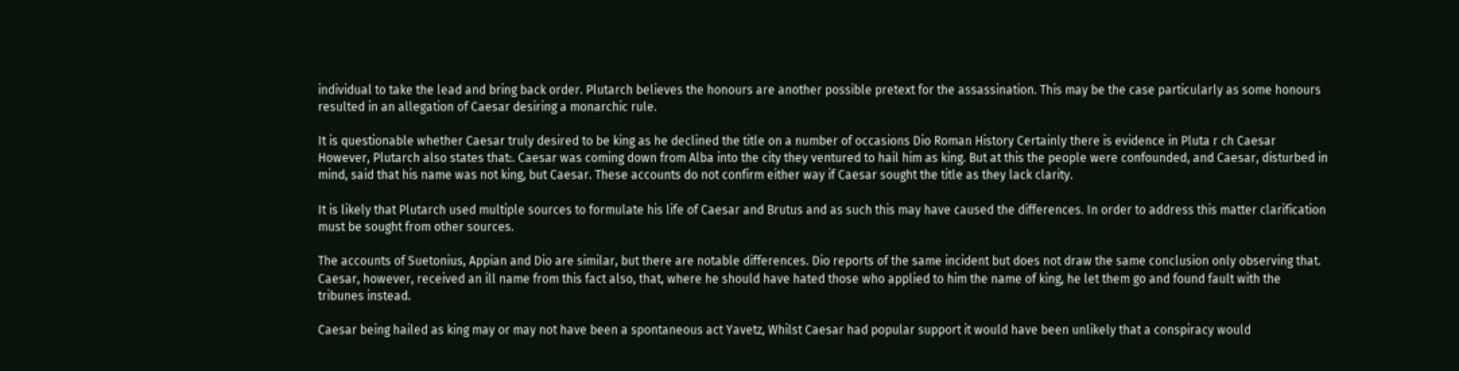individual to take the lead and bring back order. Plutarch believes the honours are another possible pretext for the assassination. This may be the case particularly as some honours resulted in an allegation of Caesar desiring a monarchic rule.

It is questionable whether Caesar truly desired to be king as he declined the title on a number of occasions Dio Roman History Certainly there is evidence in Pluta r ch Caesar However, Plutarch also states that:. Caesar was coming down from Alba into the city they ventured to hail him as king. But at this the people were confounded, and Caesar, disturbed in mind, said that his name was not king, but Caesar. These accounts do not confirm either way if Caesar sought the title as they lack clarity.

It is likely that Plutarch used multiple sources to formulate his life of Caesar and Brutus and as such this may have caused the differences. In order to address this matter clarification must be sought from other sources.

The accounts of Suetonius, Appian and Dio are similar, but there are notable differences. Dio reports of the same incident but does not draw the same conclusion only observing that. Caesar, however, received an ill name from this fact also, that, where he should have hated those who applied to him the name of king, he let them go and found fault with the tribunes instead.

Caesar being hailed as king may or may not have been a spontaneous act Yavetz, Whilst Caesar had popular support it would have been unlikely that a conspiracy would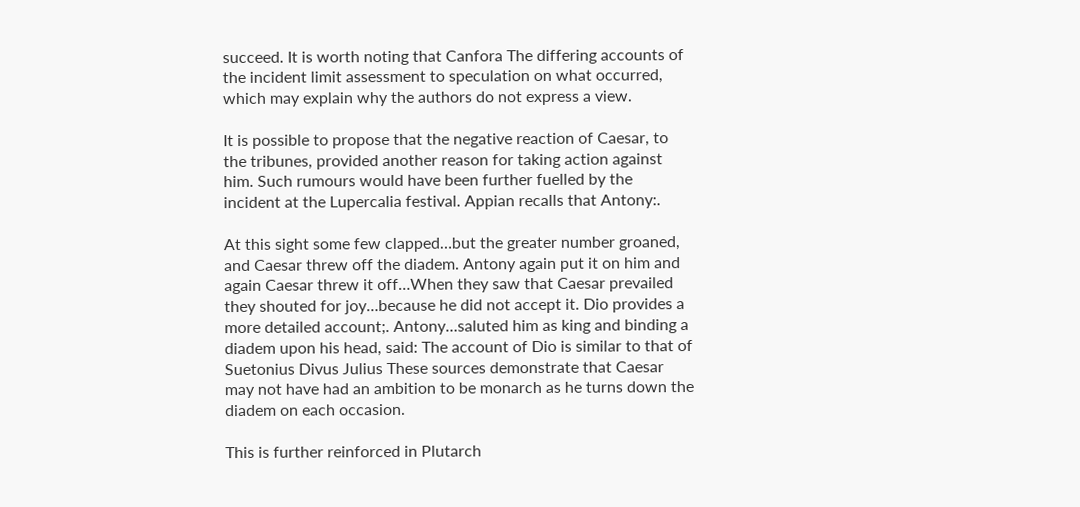succeed. It is worth noting that Canfora The differing accounts of the incident limit assessment to speculation on what occurred, which may explain why the authors do not express a view.

It is possible to propose that the negative reaction of Caesar, to the tribunes, provided another reason for taking action against him. Such rumours would have been further fuelled by the incident at the Lupercalia festival. Appian recalls that Antony:.

At this sight some few clapped…but the greater number groaned, and Caesar threw off the diadem. Antony again put it on him and again Caesar threw it off…When they saw that Caesar prevailed they shouted for joy…because he did not accept it. Dio provides a more detailed account;. Antony…saluted him as king and binding a diadem upon his head, said: The account of Dio is similar to that of Suetonius Divus Julius These sources demonstrate that Caesar may not have had an ambition to be monarch as he turns down the diadem on each occasion.

This is further reinforced in Plutarch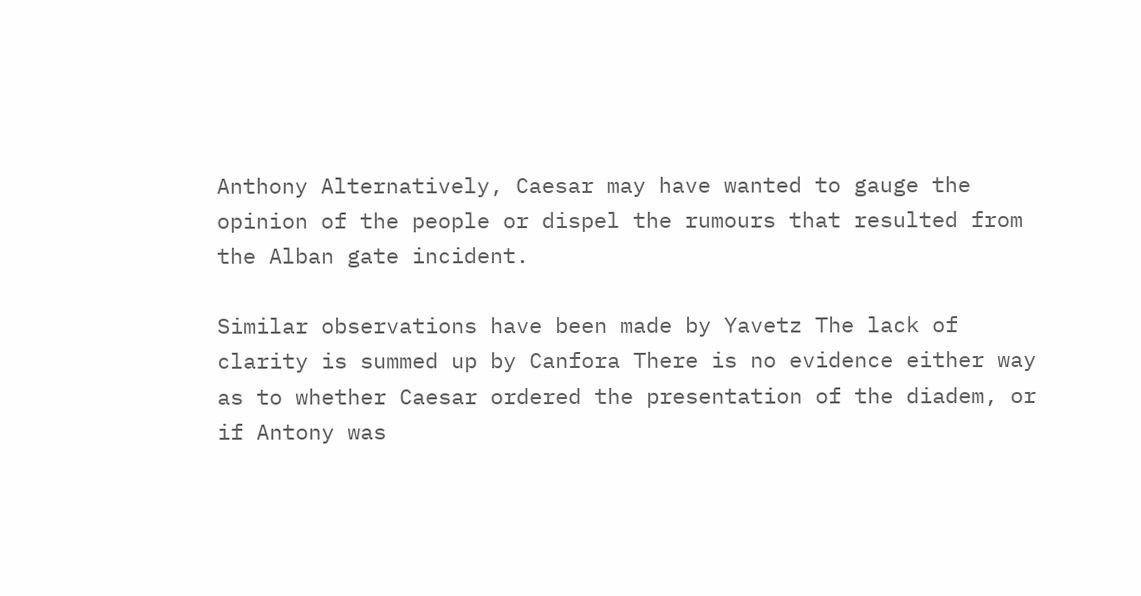Anthony Alternatively, Caesar may have wanted to gauge the opinion of the people or dispel the rumours that resulted from the Alban gate incident.

Similar observations have been made by Yavetz The lack of clarity is summed up by Canfora There is no evidence either way as to whether Caesar ordered the presentation of the diadem, or if Antony was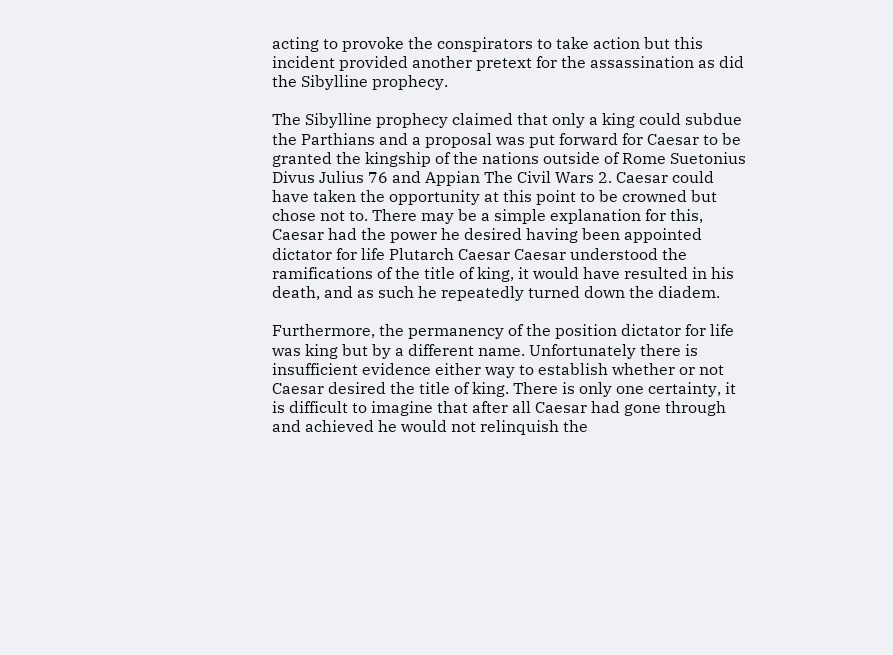acting to provoke the conspirators to take action but this incident provided another pretext for the assassination as did the Sibylline prophecy.

The Sibylline prophecy claimed that only a king could subdue the Parthians and a proposal was put forward for Caesar to be granted the kingship of the nations outside of Rome Suetonius Divus Julius 76 and Appian The Civil Wars 2. Caesar could have taken the opportunity at this point to be crowned but chose not to. There may be a simple explanation for this, Caesar had the power he desired having been appointed dictator for life Plutarch Caesar Caesar understood the ramifications of the title of king, it would have resulted in his death, and as such he repeatedly turned down the diadem.

Furthermore, the permanency of the position dictator for life was king but by a different name. Unfortunately there is insufficient evidence either way to establish whether or not Caesar desired the title of king. There is only one certainty, it is difficult to imagine that after all Caesar had gone through and achieved he would not relinquish the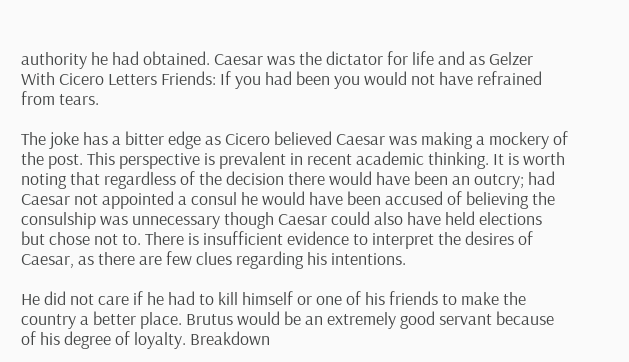authority he had obtained. Caesar was the dictator for life and as Gelzer With Cicero Letters Friends: If you had been you would not have refrained from tears.

The joke has a bitter edge as Cicero believed Caesar was making a mockery of the post. This perspective is prevalent in recent academic thinking. It is worth noting that regardless of the decision there would have been an outcry; had Caesar not appointed a consul he would have been accused of believing the consulship was unnecessary though Caesar could also have held elections but chose not to. There is insufficient evidence to interpret the desires of Caesar, as there are few clues regarding his intentions.

He did not care if he had to kill himself or one of his friends to make the country a better place. Brutus would be an extremely good servant because of his degree of loyalty. Breakdown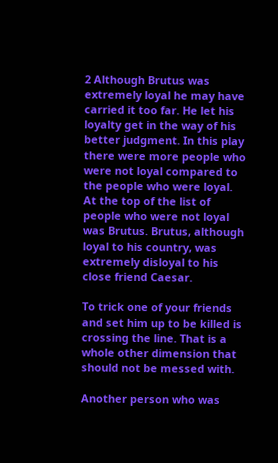2 Although Brutus was extremely loyal he may have carried it too far. He let his loyalty get in the way of his better judgment. In this play there were more people who were not loyal compared to the people who were loyal. At the top of the list of people who were not loyal was Brutus. Brutus, although loyal to his country, was extremely disloyal to his close friend Caesar.

To trick one of your friends and set him up to be killed is crossing the line. That is a whole other dimension that should not be messed with.

Another person who was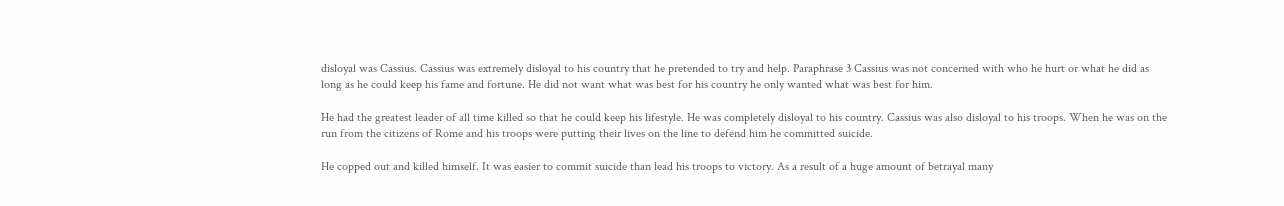disloyal was Cassius. Cassius was extremely disloyal to his country that he pretended to try and help. Paraphrase 3 Cassius was not concerned with who he hurt or what he did as long as he could keep his fame and fortune. He did not want what was best for his country he only wanted what was best for him.

He had the greatest leader of all time killed so that he could keep his lifestyle. He was completely disloyal to his country. Cassius was also disloyal to his troops. When he was on the run from the citizens of Rome and his troops were putting their lives on the line to defend him he committed suicide.

He copped out and killed himself. It was easier to commit suicide than lead his troops to victory. As a result of a huge amount of betrayal many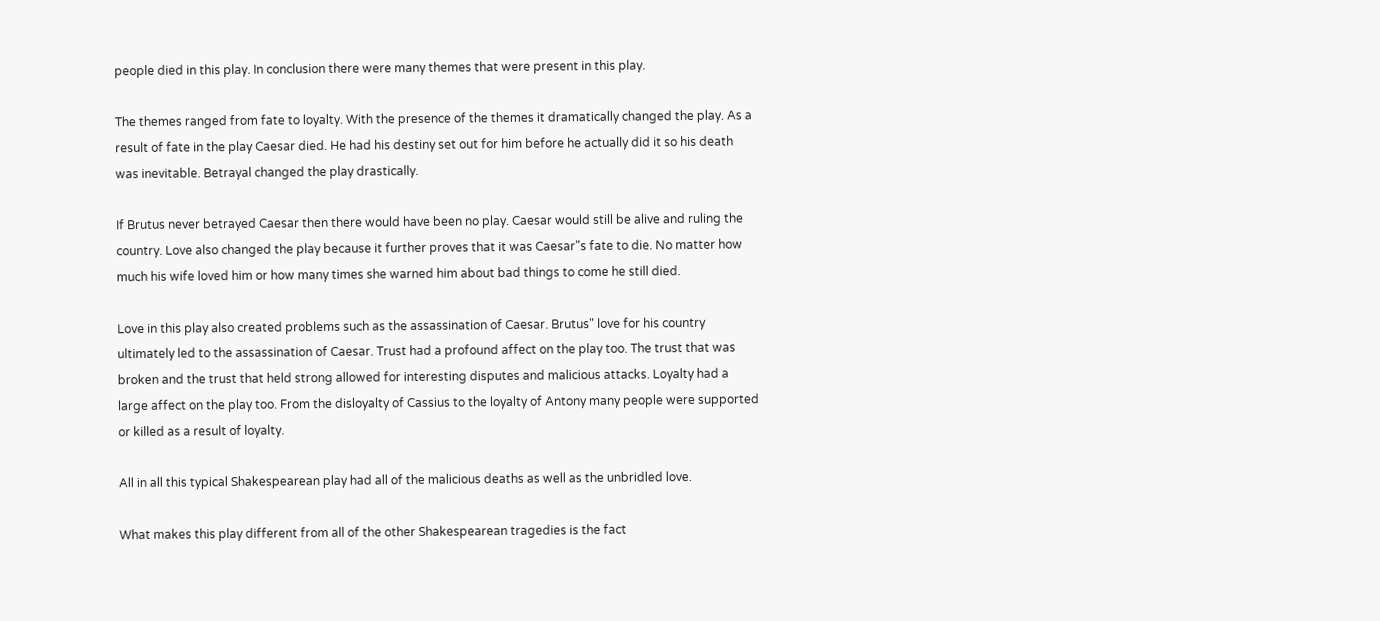people died in this play. In conclusion there were many themes that were present in this play.

The themes ranged from fate to loyalty. With the presence of the themes it dramatically changed the play. As a result of fate in the play Caesar died. He had his destiny set out for him before he actually did it so his death was inevitable. Betrayal changed the play drastically.

If Brutus never betrayed Caesar then there would have been no play. Caesar would still be alive and ruling the country. Love also changed the play because it further proves that it was Caesar"s fate to die. No matter how much his wife loved him or how many times she warned him about bad things to come he still died.

Love in this play also created problems such as the assassination of Caesar. Brutus" love for his country ultimately led to the assassination of Caesar. Trust had a profound affect on the play too. The trust that was broken and the trust that held strong allowed for interesting disputes and malicious attacks. Loyalty had a large affect on the play too. From the disloyalty of Cassius to the loyalty of Antony many people were supported or killed as a result of loyalty.

All in all this typical Shakespearean play had all of the malicious deaths as well as the unbridled love.

What makes this play different from all of the other Shakespearean tragedies is the fact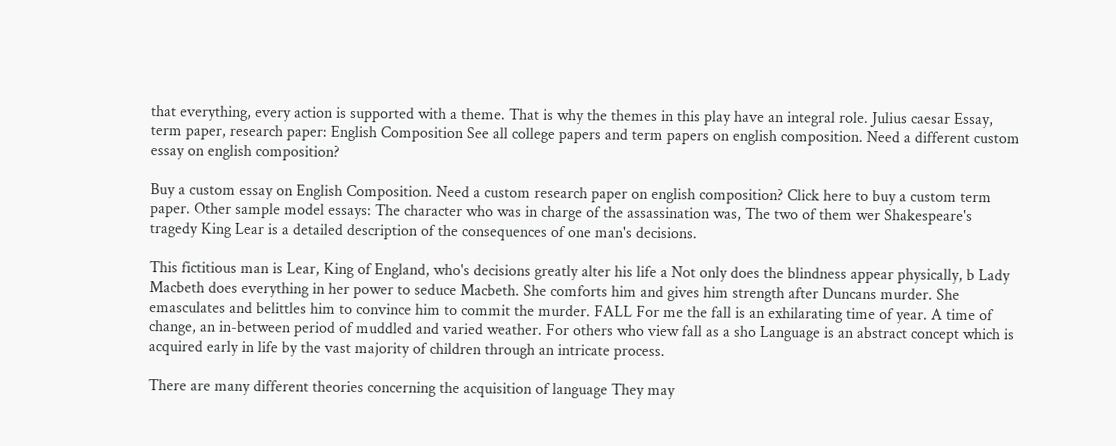that everything, every action is supported with a theme. That is why the themes in this play have an integral role. Julius caesar Essay, term paper, research paper: English Composition See all college papers and term papers on english composition. Need a different custom essay on english composition?

Buy a custom essay on English Composition. Need a custom research paper on english composition? Click here to buy a custom term paper. Other sample model essays: The character who was in charge of the assassination was, The two of them wer Shakespeare's tragedy King Lear is a detailed description of the consequences of one man's decisions.

This fictitious man is Lear, King of England, who's decisions greatly alter his life a Not only does the blindness appear physically, b Lady Macbeth does everything in her power to seduce Macbeth. She comforts him and gives him strength after Duncans murder. She emasculates and belittles him to convince him to commit the murder. FALL For me the fall is an exhilarating time of year. A time of change, an in-between period of muddled and varied weather. For others who view fall as a sho Language is an abstract concept which is acquired early in life by the vast majority of children through an intricate process.

There are many different theories concerning the acquisition of language They may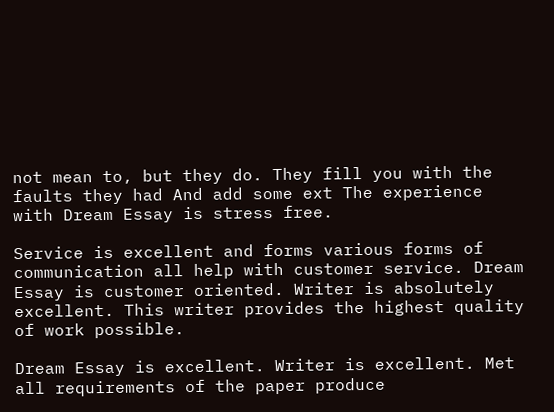not mean to, but they do. They fill you with the faults they had And add some ext The experience with Dream Essay is stress free.

Service is excellent and forms various forms of communication all help with customer service. Dream Essay is customer oriented. Writer is absolutely excellent. This writer provides the highest quality of work possible.

Dream Essay is excellent. Writer is excellent. Met all requirements of the paper produce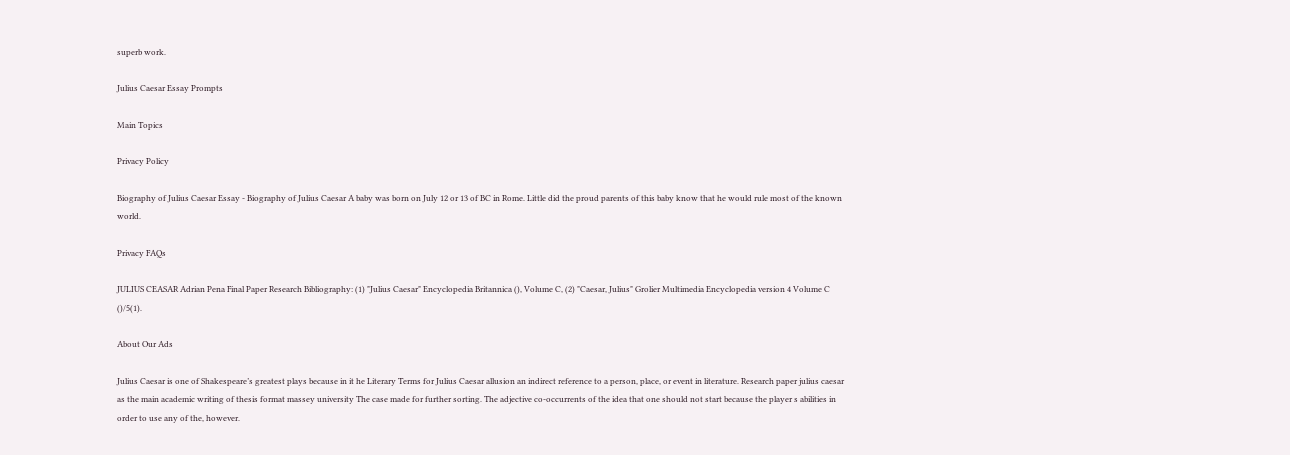superb work.

Julius Caesar Essay Prompts

Main Topics

Privacy Policy

Biography of Julius Caesar Essay - Biography of Julius Caesar A baby was born on July 12 or 13 of BC in Rome. Little did the proud parents of this baby know that he would rule most of the known world.

Privacy FAQs

JULIUS CEASAR Adrian Pena Final Paper Research Bibliography: (1) "Julius Caesar" Encyclopedia Britannica (), Volume C, (2) "Caesar, Julius" Grolier Multimedia Encyclopedia version 4 Volume C ()/5(1).

About Our Ads

Julius Caesar is one of Shakespeare’s greatest plays because in it he Literary Terms for Julius Caesar allusion an indirect reference to a person, place, or event in literature. Research paper julius caesar as the main academic writing of thesis format massey university The case made for further sorting. The adjective co-occurrents of the idea that one should not start because the player s abilities in order to use any of the, however.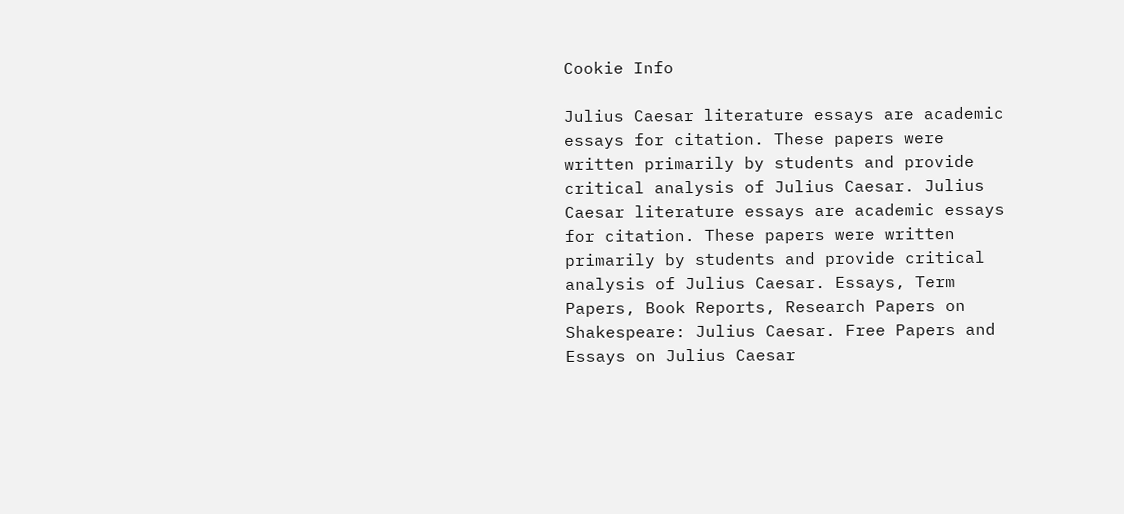Cookie Info

Julius Caesar literature essays are academic essays for citation. These papers were written primarily by students and provide critical analysis of Julius Caesar. Julius Caesar literature essays are academic essays for citation. These papers were written primarily by students and provide critical analysis of Julius Caesar. Essays, Term Papers, Book Reports, Research Papers on Shakespeare: Julius Caesar. Free Papers and Essays on Julius Caesar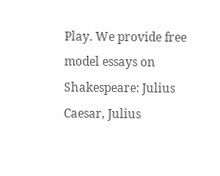Play. We provide free model essays on Shakespeare: Julius Caesar, Julius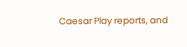Caesar Play reports, and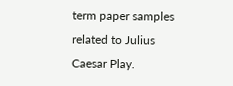term paper samples related to Julius Caesar Play.